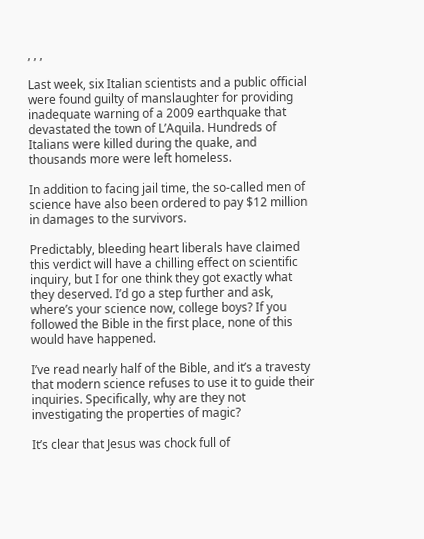, , ,

Last week, six Italian scientists and a public official were found guilty of manslaughter for providing inadequate warning of a 2009 earthquake that devastated the town of L’Aquila. Hundreds of Italians were killed during the quake, and thousands more were left homeless.

In addition to facing jail time, the so-called men of science have also been ordered to pay $12 million in damages to the survivors.

Predictably, bleeding heart liberals have claimed this verdict will have a chilling effect on scientific inquiry, but I for one think they got exactly what they deserved. I’d go a step further and ask, where’s your science now, college boys? If you followed the Bible in the first place, none of this would have happened.

I’ve read nearly half of the Bible, and it’s a travesty that modern science refuses to use it to guide their inquiries. Specifically, why are they not investigating the properties of magic?

It’s clear that Jesus was chock full of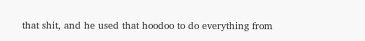that shit, and he used that hoodoo to do everything from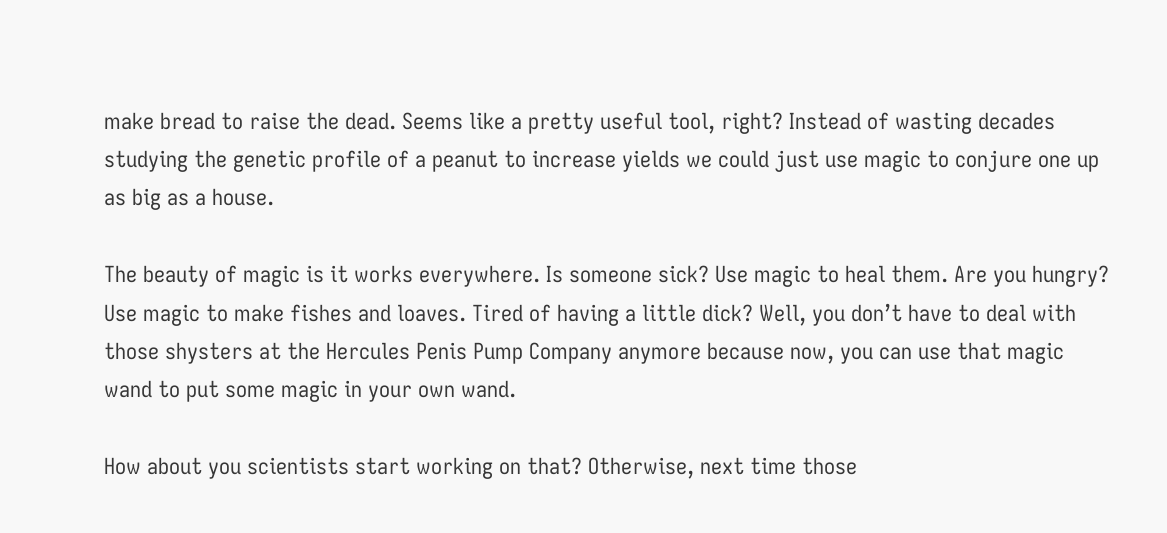make bread to raise the dead. Seems like a pretty useful tool, right? Instead of wasting decades studying the genetic profile of a peanut to increase yields we could just use magic to conjure one up as big as a house.

The beauty of magic is it works everywhere. Is someone sick? Use magic to heal them. Are you hungry? Use magic to make fishes and loaves. Tired of having a little dick? Well, you don’t have to deal with those shysters at the Hercules Penis Pump Company anymore because now, you can use that magic wand to put some magic in your own wand.

How about you scientists start working on that? Otherwise, next time those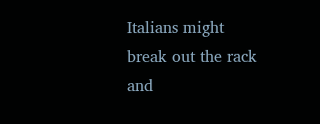Italians might break out the rack and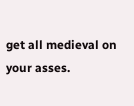get all medieval on your asses.